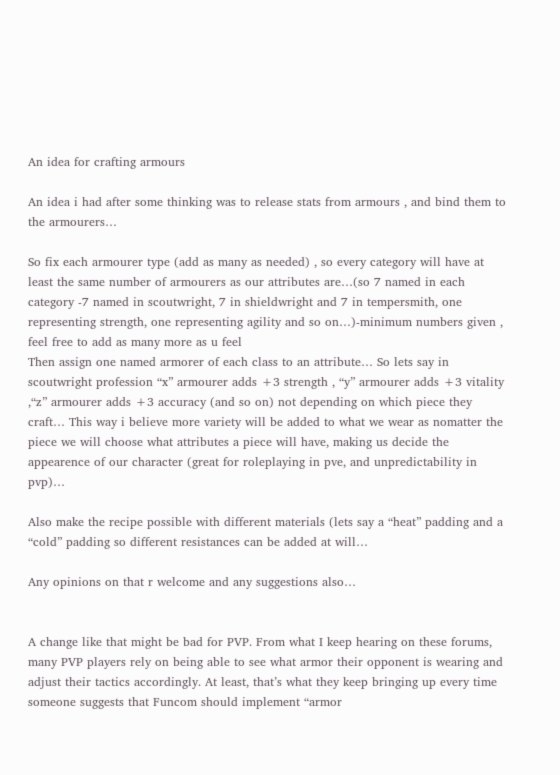An idea for crafting armours

An idea i had after some thinking was to release stats from armours , and bind them to the armourers…

So fix each armourer type (add as many as needed) , so every category will have at least the same number of armourers as our attributes are…(so 7 named in each category -7 named in scoutwright, 7 in shieldwright and 7 in tempersmith, one representing strength, one representing agility and so on…)-minimum numbers given , feel free to add as many more as u feel
Then assign one named armorer of each class to an attribute… So lets say in scoutwright profession “x” armourer adds +3 strength , “y” armourer adds +3 vitality ,“z” armourer adds +3 accuracy (and so on) not depending on which piece they craft… This way i believe more variety will be added to what we wear as nomatter the piece we will choose what attributes a piece will have, making us decide the appearence of our character (great for roleplaying in pve, and unpredictability in pvp)…

Also make the recipe possible with different materials (lets say a “heat” padding and a “cold” padding so different resistances can be added at will…

Any opinions on that r welcome and any suggestions also…


A change like that might be bad for PVP. From what I keep hearing on these forums, many PVP players rely on being able to see what armor their opponent is wearing and adjust their tactics accordingly. At least, that’s what they keep bringing up every time someone suggests that Funcom should implement “armor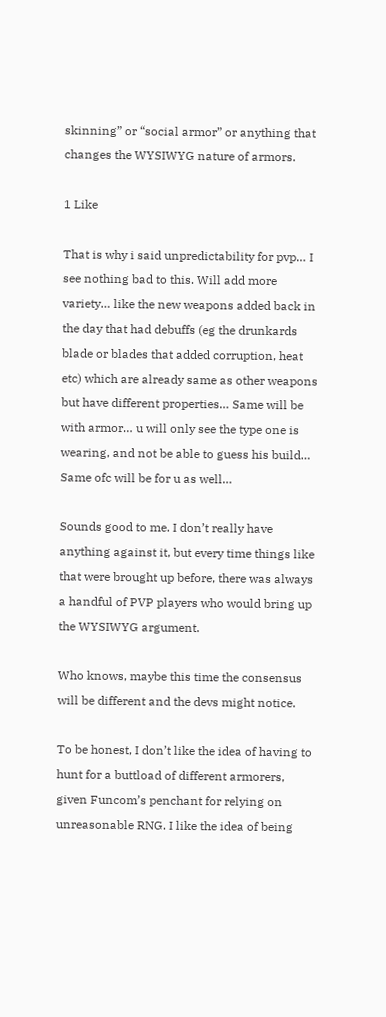skinning” or “social armor” or anything that changes the WYSIWYG nature of armors.

1 Like

That is why i said unpredictability for pvp… I see nothing bad to this. Will add more variety… like the new weapons added back in the day that had debuffs (eg the drunkards blade or blades that added corruption, heat etc) which are already same as other weapons but have different properties… Same will be with armor… u will only see the type one is wearing, and not be able to guess his build… Same ofc will be for u as well…

Sounds good to me. I don’t really have anything against it, but every time things like that were brought up before, there was always a handful of PVP players who would bring up the WYSIWYG argument.

Who knows, maybe this time the consensus will be different and the devs might notice.

To be honest, I don’t like the idea of having to hunt for a buttload of different armorers, given Funcom’s penchant for relying on unreasonable RNG. I like the idea of being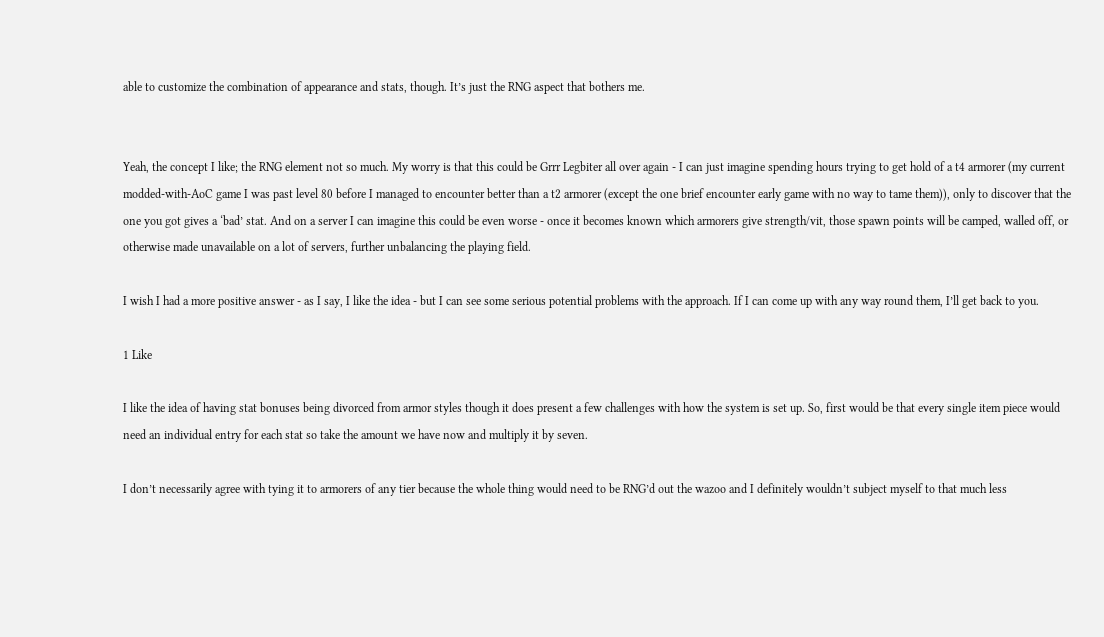able to customize the combination of appearance and stats, though. It’s just the RNG aspect that bothers me.


Yeah, the concept I like; the RNG element not so much. My worry is that this could be Grrr Legbiter all over again - I can just imagine spending hours trying to get hold of a t4 armorer (my current modded-with-AoC game I was past level 80 before I managed to encounter better than a t2 armorer (except the one brief encounter early game with no way to tame them)), only to discover that the one you got gives a ‘bad’ stat. And on a server I can imagine this could be even worse - once it becomes known which armorers give strength/vit, those spawn points will be camped, walled off, or otherwise made unavailable on a lot of servers, further unbalancing the playing field.

I wish I had a more positive answer - as I say, I like the idea - but I can see some serious potential problems with the approach. If I can come up with any way round them, I’ll get back to you.

1 Like

I like the idea of having stat bonuses being divorced from armor styles though it does present a few challenges with how the system is set up. So, first would be that every single item piece would need an individual entry for each stat so take the amount we have now and multiply it by seven.

I don’t necessarily agree with tying it to armorers of any tier because the whole thing would need to be RNG’d out the wazoo and I definitely wouldn’t subject myself to that much less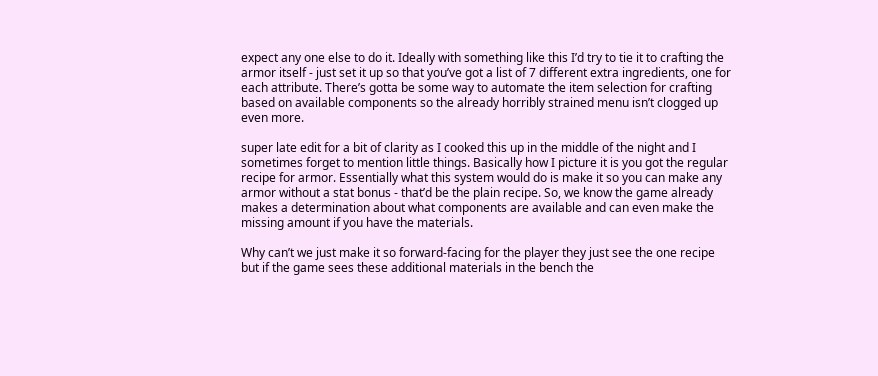expect any one else to do it. Ideally with something like this I’d try to tie it to crafting the armor itself - just set it up so that you’ve got a list of 7 different extra ingredients, one for each attribute. There’s gotta be some way to automate the item selection for crafting based on available components so the already horribly strained menu isn’t clogged up even more.

super late edit for a bit of clarity as I cooked this up in the middle of the night and I sometimes forget to mention little things. Basically how I picture it is you got the regular recipe for armor. Essentially what this system would do is make it so you can make any armor without a stat bonus - that’d be the plain recipe. So, we know the game already makes a determination about what components are available and can even make the missing amount if you have the materials.

Why can’t we just make it so forward-facing for the player they just see the one recipe but if the game sees these additional materials in the bench the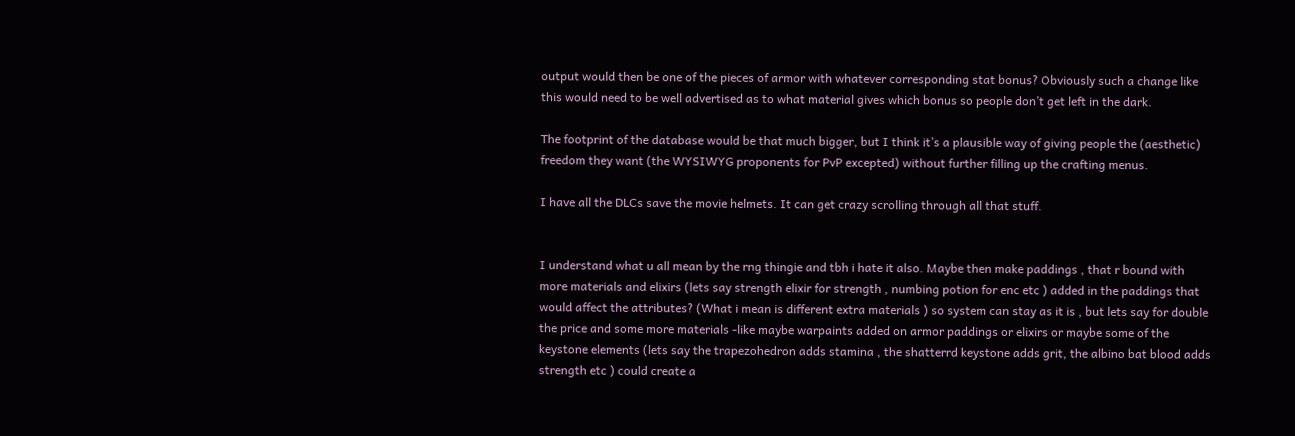output would then be one of the pieces of armor with whatever corresponding stat bonus? Obviously such a change like this would need to be well advertised as to what material gives which bonus so people don’t get left in the dark.

The footprint of the database would be that much bigger, but I think it’s a plausible way of giving people the (aesthetic) freedom they want (the WYSIWYG proponents for PvP excepted) without further filling up the crafting menus.

I have all the DLCs save the movie helmets. It can get crazy scrolling through all that stuff.


I understand what u all mean by the rng thingie and tbh i hate it also. Maybe then make paddings , that r bound with more materials and elixirs (lets say strength elixir for strength , numbing potion for enc etc ) added in the paddings that would affect the attributes? (What i mean is different extra materials ) so system can stay as it is , but lets say for double the price and some more materials -like maybe warpaints added on armor paddings or elixirs or maybe some of the keystone elements (lets say the trapezohedron adds stamina , the shatterrd keystone adds grit, the albino bat blood adds strength etc ) could create a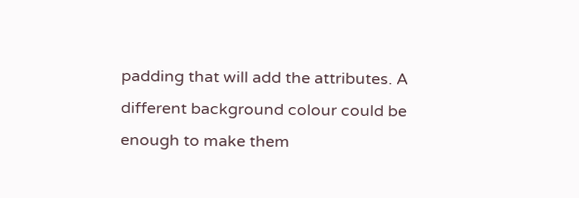padding that will add the attributes. A different background colour could be enough to make them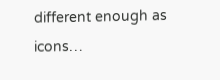different enough as icons…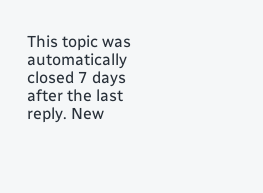This topic was automatically closed 7 days after the last reply. New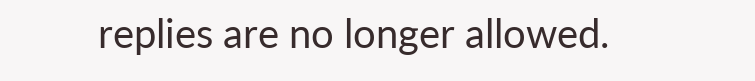replies are no longer allowed.